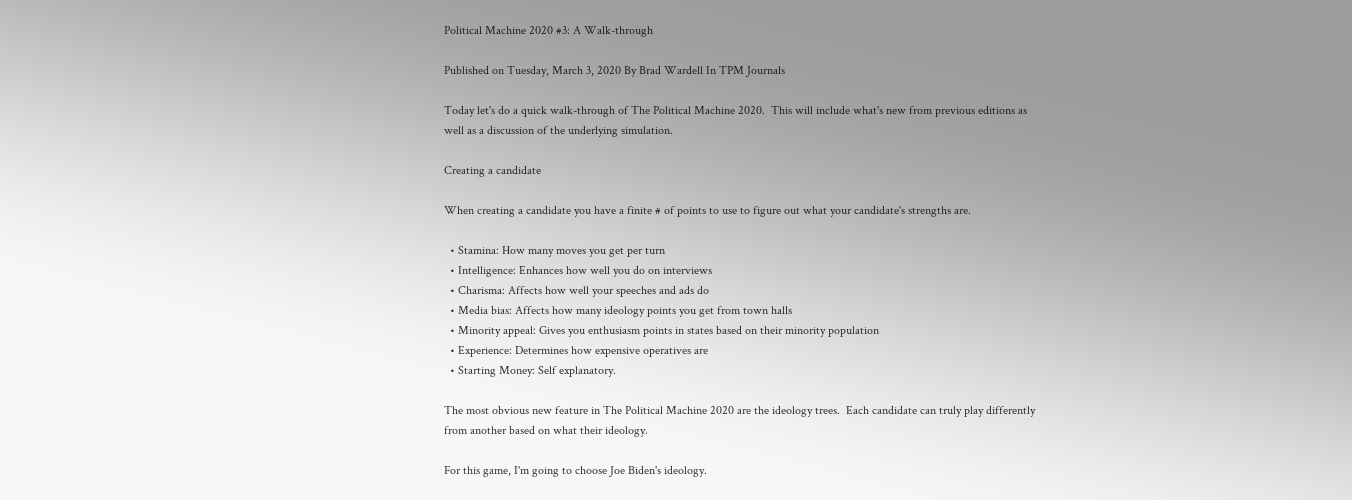Political Machine 2020 #3: A Walk-through

Published on Tuesday, March 3, 2020 By Brad Wardell In TPM Journals

Today let's do a quick walk-through of The Political Machine 2020.  This will include what's new from previous editions as well as a discussion of the underlying simulation.

Creating a candidate

When creating a candidate you have a finite # of points to use to figure out what your candidate's strengths are.

  • Stamina: How many moves you get per turn
  • Intelligence: Enhances how well you do on interviews
  • Charisma: Affects how well your speeches and ads do
  • Media bias: Affects how many ideology points you get from town halls
  • Minority appeal: Gives you enthusiasm points in states based on their minority population
  • Experience: Determines how expensive operatives are
  • Starting Money: Self explanatory.

The most obvious new feature in The Political Machine 2020 are the ideology trees.  Each candidate can truly play differently from another based on what their ideology.

For this game, I'm going to choose Joe Biden's ideology.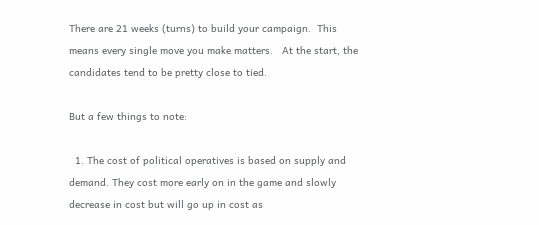There are 21 weeks (turns) to build your campaign.  This means every single move you make matters.   At the start, the candidates tend to be pretty close to tied.

But a few things to note:

  1. The cost of political operatives is based on supply and demand. They cost more early on in the game and slowly decrease in cost but will go up in cost as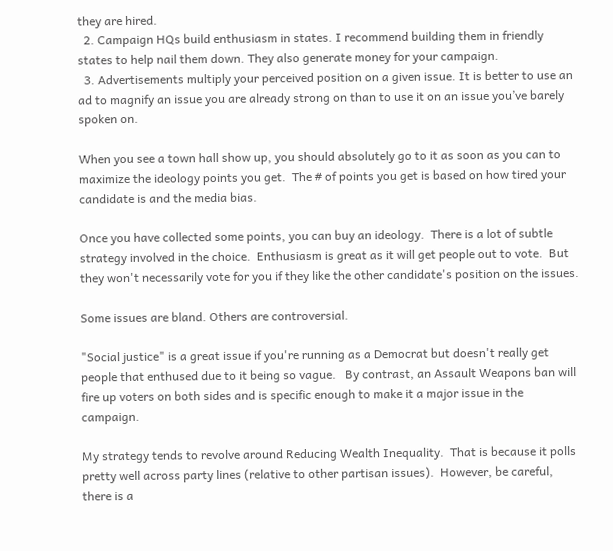they are hired.
  2. Campaign HQs build enthusiasm in states. I recommend building them in friendly states to help nail them down. They also generate money for your campaign.
  3. Advertisements multiply your perceived position on a given issue. It is better to use an ad to magnify an issue you are already strong on than to use it on an issue you’ve barely spoken on.

When you see a town hall show up, you should absolutely go to it as soon as you can to maximize the ideology points you get.  The # of points you get is based on how tired your candidate is and the media bias.

Once you have collected some points, you can buy an ideology.  There is a lot of subtle strategy involved in the choice.  Enthusiasm is great as it will get people out to vote.  But they won't necessarily vote for you if they like the other candidate's position on the issues.

Some issues are bland. Others are controversial.

"Social justice" is a great issue if you're running as a Democrat but doesn't really get people that enthused due to it being so vague.   By contrast, an Assault Weapons ban will fire up voters on both sides and is specific enough to make it a major issue in the campaign.

My strategy tends to revolve around Reducing Wealth Inequality.  That is because it polls pretty well across party lines (relative to other partisan issues).  However, be careful, there is a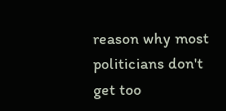reason why most politicians don't get too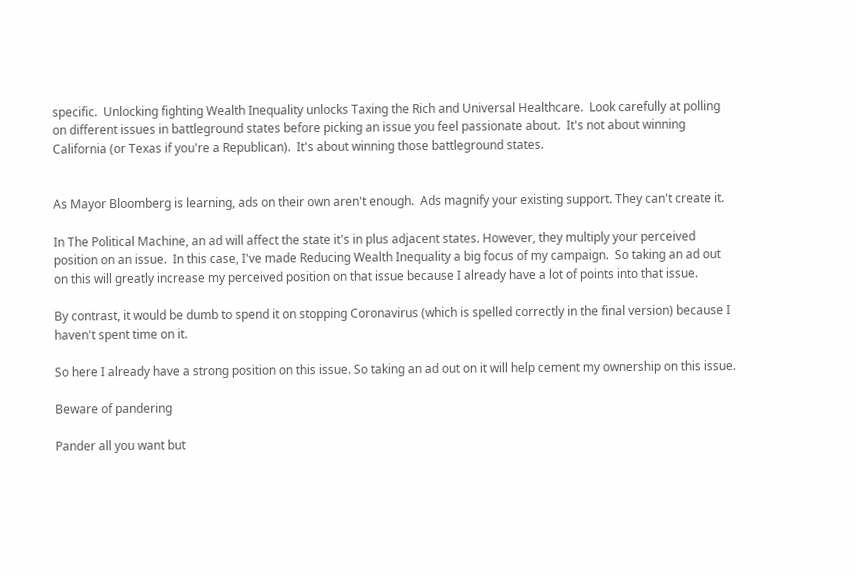specific.  Unlocking fighting Wealth Inequality unlocks Taxing the Rich and Universal Healthcare.  Look carefully at polling on different issues in battleground states before picking an issue you feel passionate about.  It's not about winning California (or Texas if you're a Republican).  It's about winning those battleground states.


As Mayor Bloomberg is learning, ads on their own aren't enough.  Ads magnify your existing support. They can't create it.

In The Political Machine, an ad will affect the state it's in plus adjacent states. However, they multiply your perceived position on an issue.  In this case, I've made Reducing Wealth Inequality a big focus of my campaign.  So taking an ad out on this will greatly increase my perceived position on that issue because I already have a lot of points into that issue.

By contrast, it would be dumb to spend it on stopping Coronavirus (which is spelled correctly in the final version) because I haven't spent time on it.

So here I already have a strong position on this issue. So taking an ad out on it will help cement my ownership on this issue.

Beware of pandering

Pander all you want but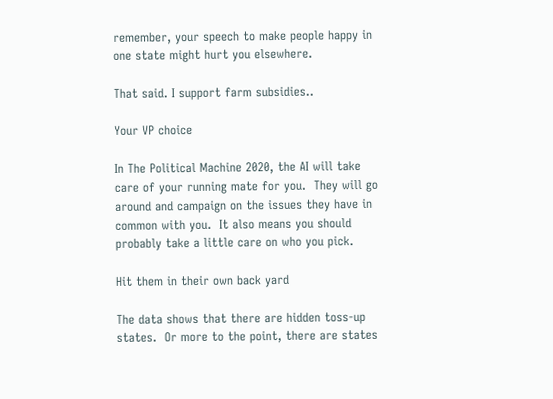remember, your speech to make people happy in one state might hurt you elsewhere.

That said. I support farm subsidies..

Your VP choice

In The Political Machine 2020, the AI will take care of your running mate for you.  They will go around and campaign on the issues they have in common with you.  It also means you should probably take a little care on who you pick.

Hit them in their own back yard

The data shows that there are hidden toss-up states.  Or more to the point, there are states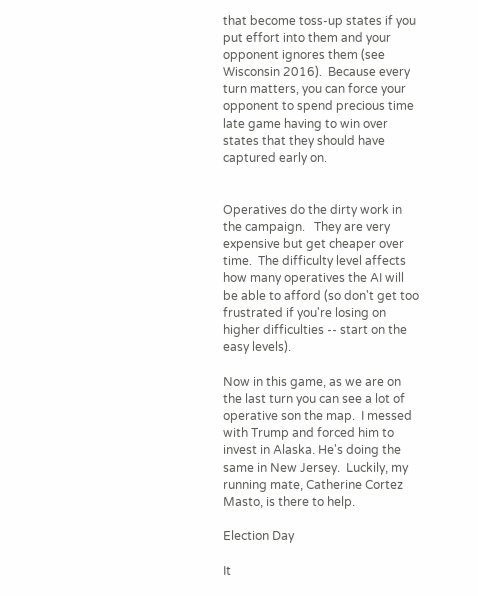that become toss-up states if you put effort into them and your opponent ignores them (see Wisconsin 2016).  Because every turn matters, you can force your opponent to spend precious time late game having to win over states that they should have captured early on.


Operatives do the dirty work in the campaign.   They are very expensive but get cheaper over time.  The difficulty level affects how many operatives the AI will be able to afford (so don't get too frustrated if you're losing on higher difficulties -- start on the easy levels).

Now in this game, as we are on the last turn you can see a lot of operative son the map.  I messed with Trump and forced him to invest in Alaska. He's doing the same in New Jersey.  Luckily, my running mate, Catherine Cortez Masto, is there to help.

Election Day

It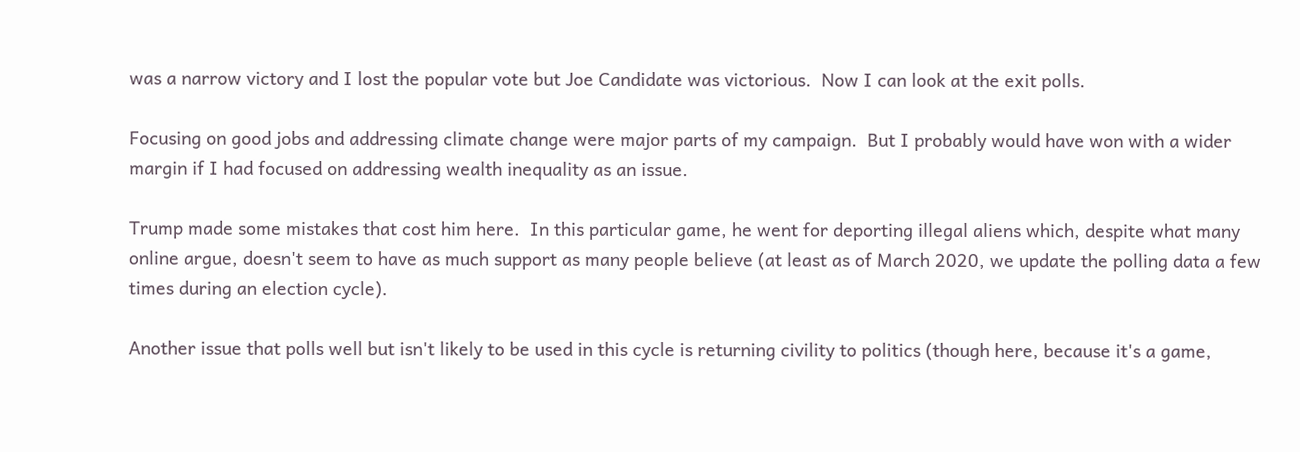was a narrow victory and I lost the popular vote but Joe Candidate was victorious.  Now I can look at the exit polls.

Focusing on good jobs and addressing climate change were major parts of my campaign.  But I probably would have won with a wider margin if I had focused on addressing wealth inequality as an issue.

Trump made some mistakes that cost him here.  In this particular game, he went for deporting illegal aliens which, despite what many online argue, doesn't seem to have as much support as many people believe (at least as of March 2020, we update the polling data a few times during an election cycle).

Another issue that polls well but isn't likely to be used in this cycle is returning civility to politics (though here, because it's a game,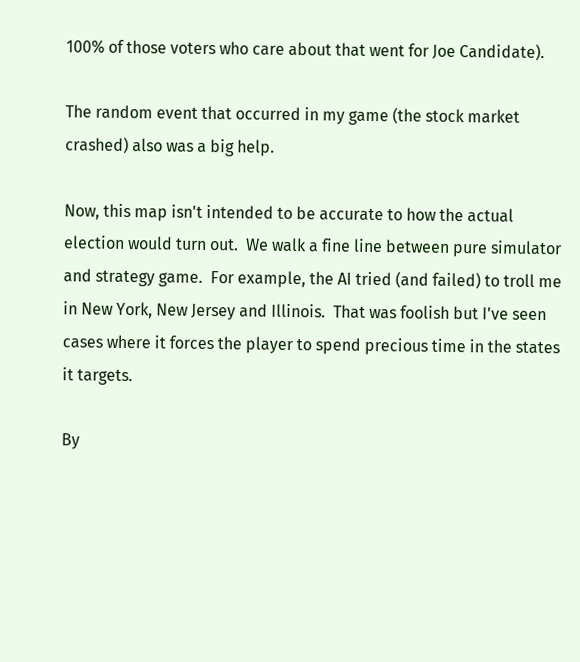100% of those voters who care about that went for Joe Candidate).

The random event that occurred in my game (the stock market crashed) also was a big help.

Now, this map isn't intended to be accurate to how the actual election would turn out.  We walk a fine line between pure simulator and strategy game.  For example, the AI tried (and failed) to troll me in New York, New Jersey and Illinois.  That was foolish but I've seen cases where it forces the player to spend precious time in the states it targets.

By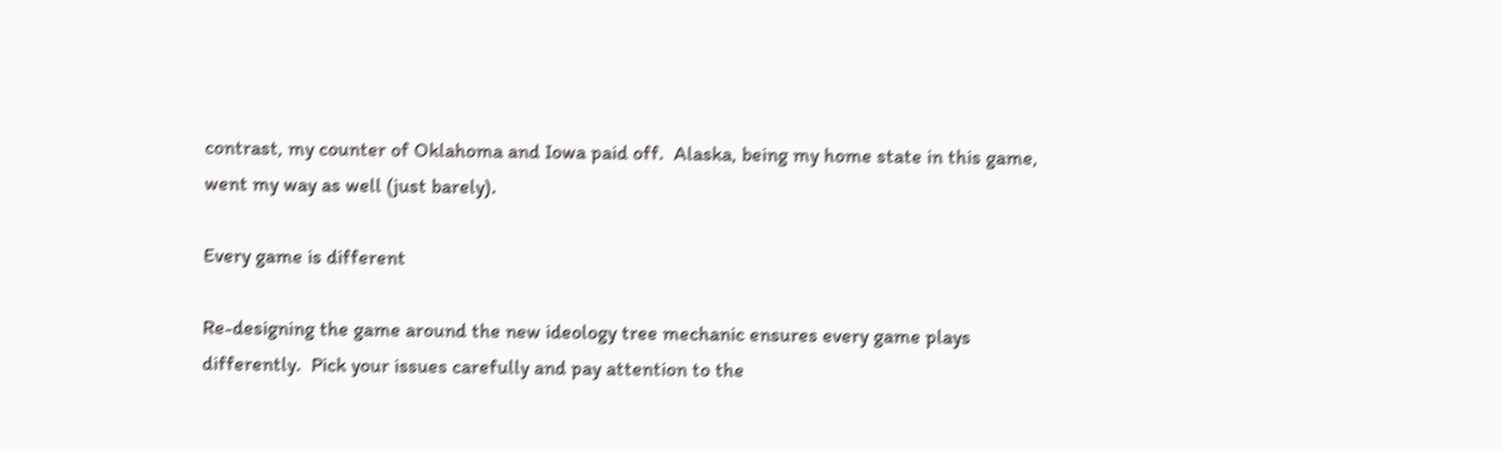contrast, my counter of Oklahoma and Iowa paid off.  Alaska, being my home state in this game, went my way as well (just barely).

Every game is different

Re-designing the game around the new ideology tree mechanic ensures every game plays differently.  Pick your issues carefully and pay attention to the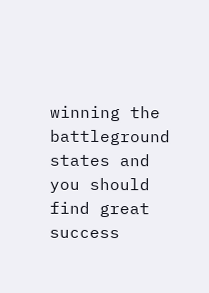winning the battleground states and you should find great success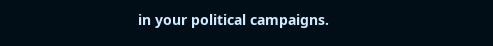in your political campaigns.